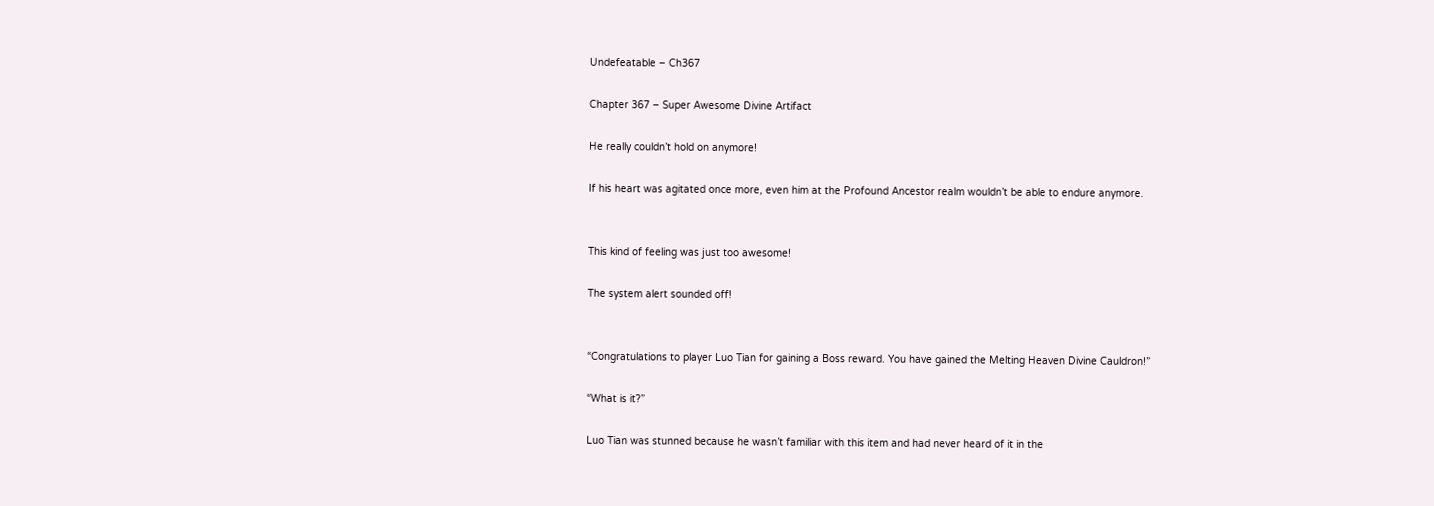Undefeatable – Ch367

Chapter 367 – Super Awesome Divine Artifact

He really couldn’t hold on anymore!

If his heart was agitated once more, even him at the Profound Ancestor realm wouldn’t be able to endure anymore.


This kind of feeling was just too awesome!

The system alert sounded off!


“Congratulations to player Luo Tian for gaining a Boss reward. You have gained the Melting Heaven Divine Cauldron!”

“What is it?”

Luo Tian was stunned because he wasn’t familiar with this item and had never heard of it in the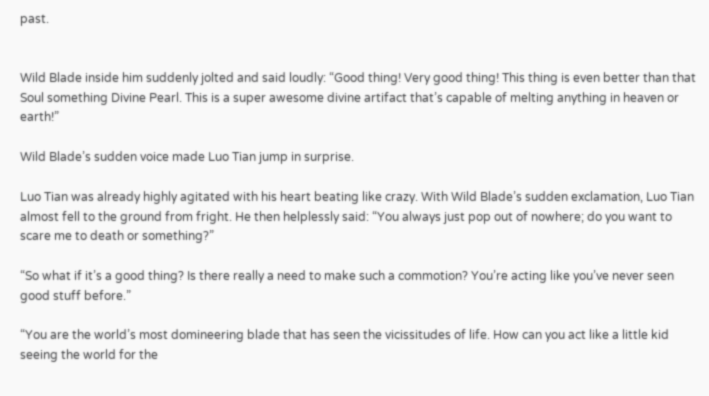past.


Wild Blade inside him suddenly jolted and said loudly: “Good thing! Very good thing! This thing is even better than that Soul something Divine Pearl. This is a super awesome divine artifact that’s capable of melting anything in heaven or earth!”

Wild Blade’s sudden voice made Luo Tian jump in surprise.

Luo Tian was already highly agitated with his heart beating like crazy. With Wild Blade’s sudden exclamation, Luo Tian almost fell to the ground from fright. He then helplessly said: “You always just pop out of nowhere; do you want to scare me to death or something?”

“So what if it’s a good thing? Is there really a need to make such a commotion? You’re acting like you’ve never seen good stuff before.”

“You are the world’s most domineering blade that has seen the vicissitudes of life. How can you act like a little kid seeing the world for the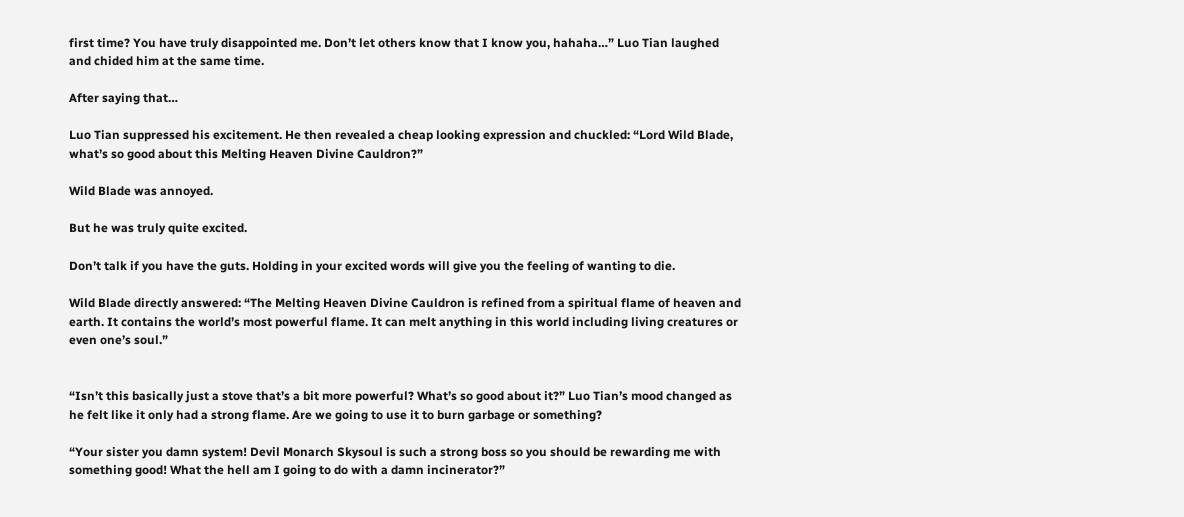first time? You have truly disappointed me. Don’t let others know that I know you, hahaha…” Luo Tian laughed and chided him at the same time.

After saying that…

Luo Tian suppressed his excitement. He then revealed a cheap looking expression and chuckled: “Lord Wild Blade, what’s so good about this Melting Heaven Divine Cauldron?”

Wild Blade was annoyed.

But he was truly quite excited.

Don’t talk if you have the guts. Holding in your excited words will give you the feeling of wanting to die.

Wild Blade directly answered: “The Melting Heaven Divine Cauldron is refined from a spiritual flame of heaven and earth. It contains the world’s most powerful flame. It can melt anything in this world including living creatures or even one’s soul.”


“Isn’t this basically just a stove that’s a bit more powerful? What’s so good about it?” Luo Tian’s mood changed as he felt like it only had a strong flame. Are we going to use it to burn garbage or something?

“Your sister you damn system! Devil Monarch Skysoul is such a strong boss so you should be rewarding me with something good! What the hell am I going to do with a damn incinerator?”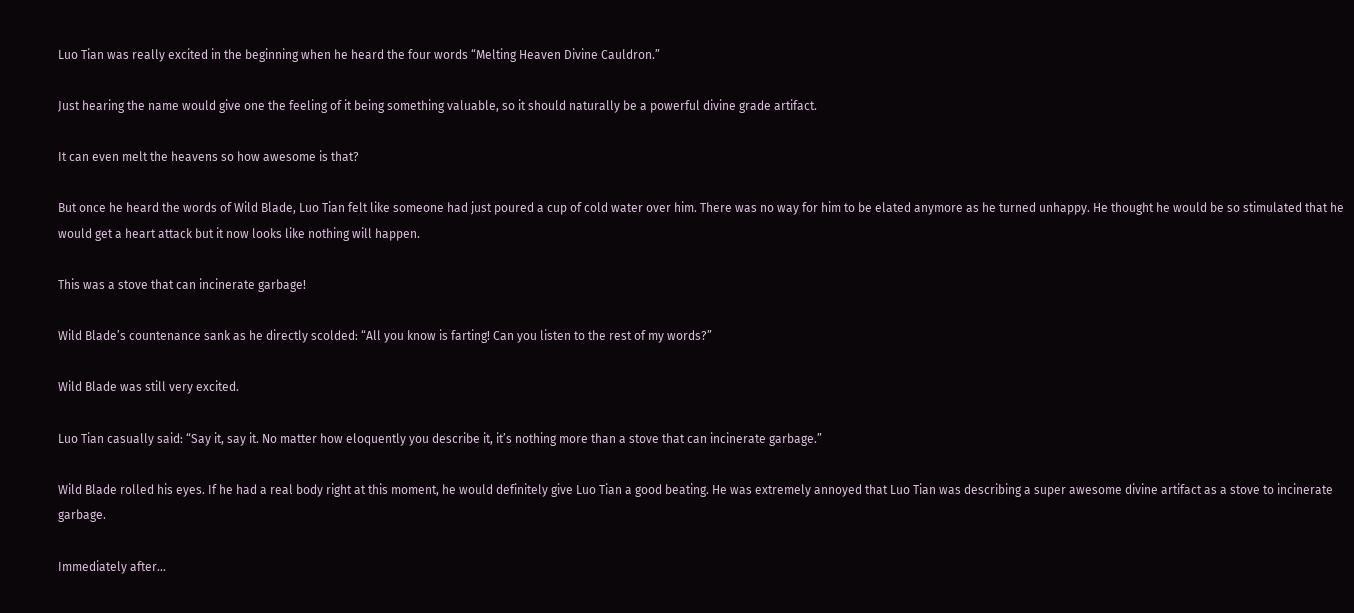Luo Tian was really excited in the beginning when he heard the four words “Melting Heaven Divine Cauldron.”

Just hearing the name would give one the feeling of it being something valuable, so it should naturally be a powerful divine grade artifact.

It can even melt the heavens so how awesome is that?

But once he heard the words of Wild Blade, Luo Tian felt like someone had just poured a cup of cold water over him. There was no way for him to be elated anymore as he turned unhappy. He thought he would be so stimulated that he would get a heart attack but it now looks like nothing will happen.

This was a stove that can incinerate garbage!

Wild Blade’s countenance sank as he directly scolded: “All you know is farting! Can you listen to the rest of my words?”

Wild Blade was still very excited.

Luo Tian casually said: “Say it, say it. No matter how eloquently you describe it, it’s nothing more than a stove that can incinerate garbage.”

Wild Blade rolled his eyes. If he had a real body right at this moment, he would definitely give Luo Tian a good beating. He was extremely annoyed that Luo Tian was describing a super awesome divine artifact as a stove to incinerate garbage.

Immediately after…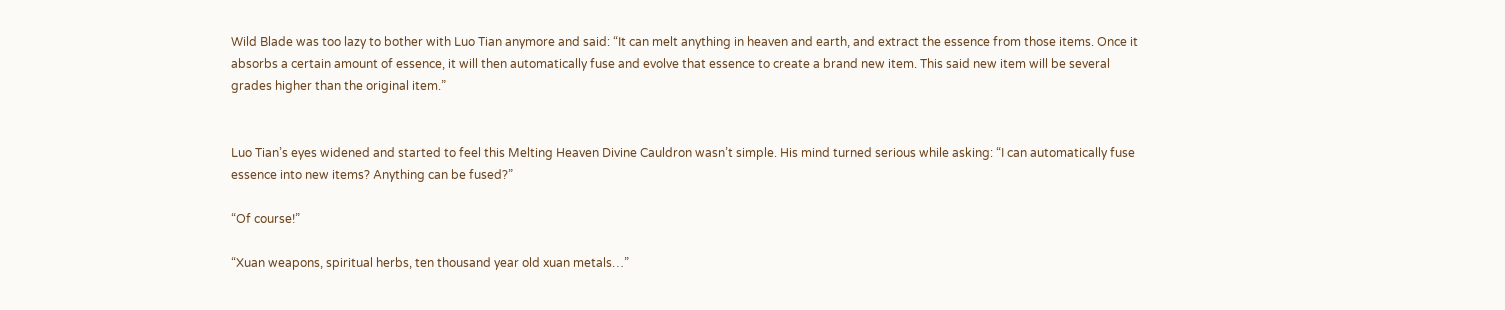Wild Blade was too lazy to bother with Luo Tian anymore and said: “It can melt anything in heaven and earth, and extract the essence from those items. Once it absorbs a certain amount of essence, it will then automatically fuse and evolve that essence to create a brand new item. This said new item will be several grades higher than the original item.”


Luo Tian’s eyes widened and started to feel this Melting Heaven Divine Cauldron wasn’t simple. His mind turned serious while asking: “I can automatically fuse essence into new items? Anything can be fused?”

“Of course!”

“Xuan weapons, spiritual herbs, ten thousand year old xuan metals…”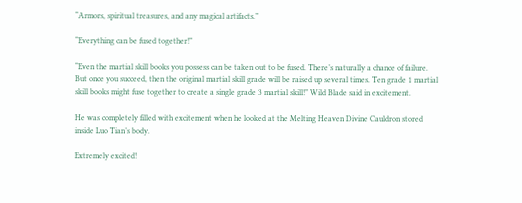“Armors, spiritual treasures, and any magical artifacts.”

“Everything can be fused together!”

“Even the martial skill books you possess can be taken out to be fused. There’s naturally a chance of failure. But once you succeed, then the original martial skill grade will be raised up several times. Ten grade 1 martial skill books might fuse together to create a single grade 3 martial skill!” Wild Blade said in excitement.

He was completely filled with excitement when he looked at the Melting Heaven Divine Cauldron stored inside Luo Tian’s body.

Extremely excited!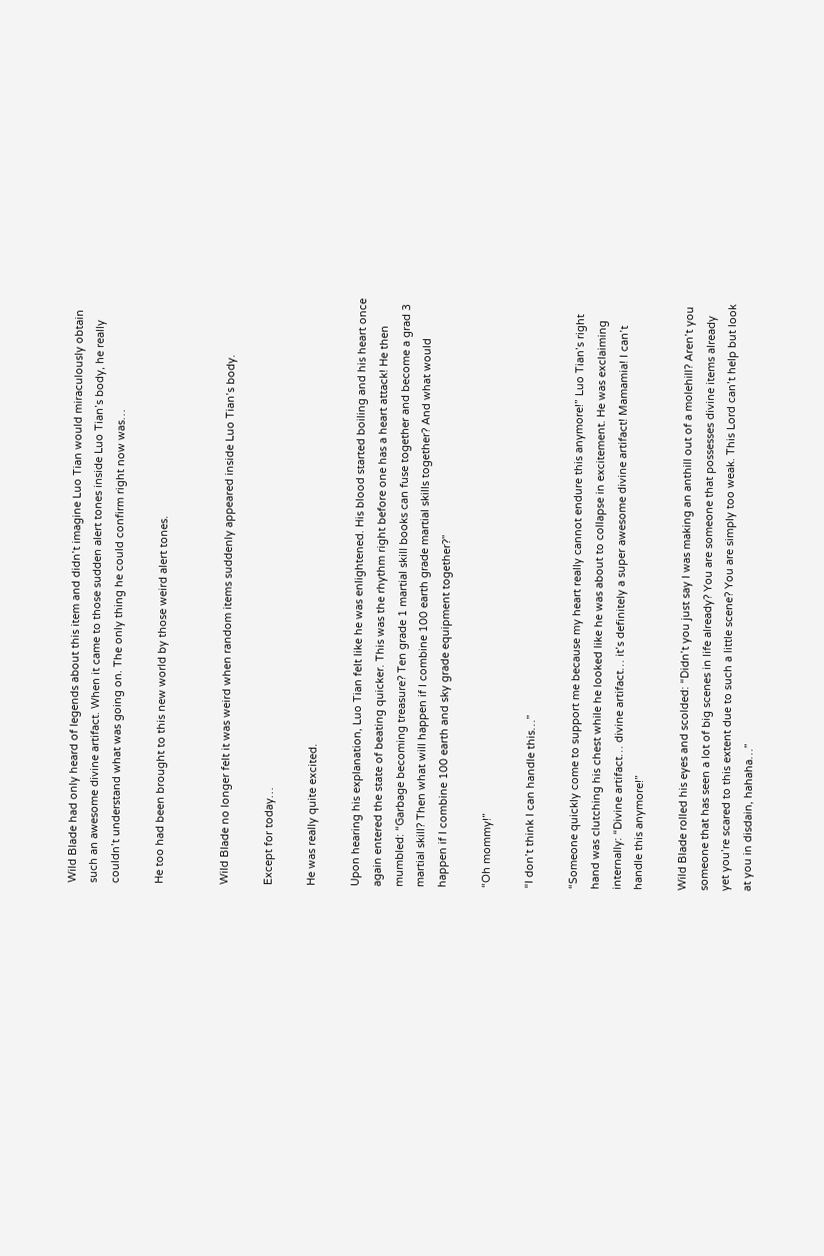Wild Blade had only heard of legends about this item and didn’t imagine Luo Tian would miraculously obtain such an awesome divine artifact. When it came to those sudden alert tones inside Luo Tian’s body, he really couldn’t understand what was going on. The only thing he could confirm right now was…

He too had been brought to this new world by those weird alert tones.


Wild Blade no longer felt it was weird when random items suddenly appeared inside Luo Tian’s body.

Except for today…

He was really quite excited.

Upon hearing his explanation, Luo Tian felt like he was enlightened. His blood started boiling and his heart once again entered the state of beating quicker. This was the rhythm right before one has a heart attack! He then mumbled: “Garbage becoming treasure? Ten grade 1 martial skill books can fuse together and become a grad 3 martial skill? Then what will happen if I combine 100 earth grade martial skills together? And what would happen if I combine 100 earth and sky grade equipment together?”

“Oh mommy!”

“I don’t think I can handle this…”

“Someone quickly come to support me because my heart really cannot endure this anymore!” Luo Tian’s right hand was clutching his chest while he looked like he was about to collapse in excitement. He was exclaiming internally: “Divine artifact… divine artifact… it’s definitely a super awesome divine artifact! Mamamia! I can’t handle this anymore!”

Wild Blade rolled his eyes and scolded: “Didn’t you just say I was making an anthill out of a molehill? Aren’t you someone that has seen a lot of big scenes in life already? You are someone that possesses divine items already yet you’re scared to this extent due to such a little scene? You are simply too weak. This Lord can’t help but look at you in disdain, hahaha…”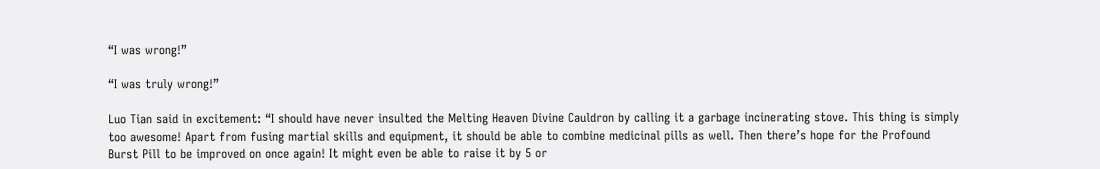“I was wrong!”

“I was truly wrong!”

Luo Tian said in excitement: “I should have never insulted the Melting Heaven Divine Cauldron by calling it a garbage incinerating stove. This thing is simply too awesome! Apart from fusing martial skills and equipment, it should be able to combine medicinal pills as well. Then there’s hope for the Profound Burst Pill to be improved on once again! It might even be able to raise it by 5 or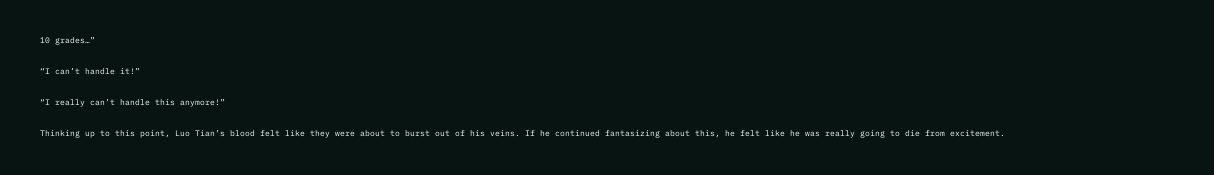10 grades…”

“I can’t handle it!”

“I really can’t handle this anymore!”

Thinking up to this point, Luo Tian’s blood felt like they were about to burst out of his veins. If he continued fantasizing about this, he felt like he was really going to die from excitement.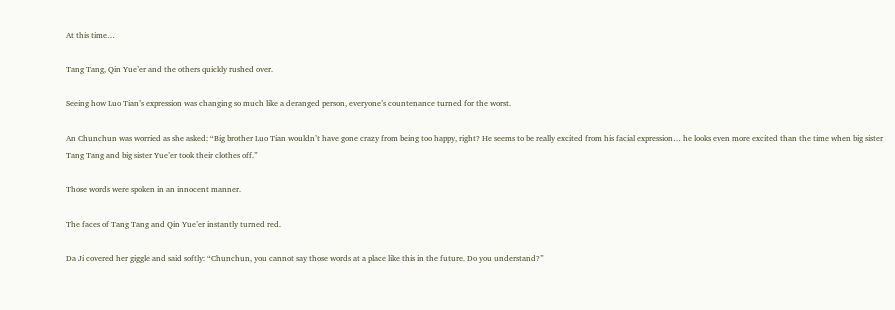At this time…

Tang Tang, Qin Yue’er and the others quickly rushed over.

Seeing how Luo Tian’s expression was changing so much like a deranged person, everyone’s countenance turned for the worst.

An Chunchun was worried as she asked: “Big brother Luo Tian wouldn’t have gone crazy from being too happy, right? He seems to be really excited from his facial expression… he looks even more excited than the time when big sister Tang Tang and big sister Yue’er took their clothes off.”

Those words were spoken in an innocent manner.

The faces of Tang Tang and Qin Yue’er instantly turned red.

Da Ji covered her giggle and said softly: “Chunchun, you cannot say those words at a place like this in the future. Do you understand?”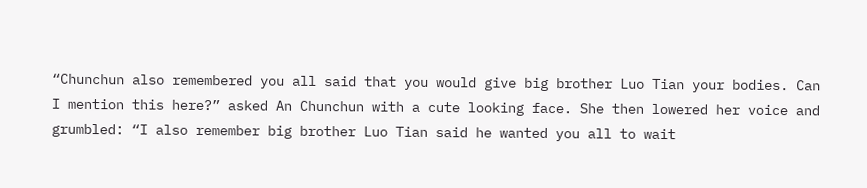“Chunchun also remembered you all said that you would give big brother Luo Tian your bodies. Can I mention this here?” asked An Chunchun with a cute looking face. She then lowered her voice and grumbled: “I also remember big brother Luo Tian said he wanted you all to wait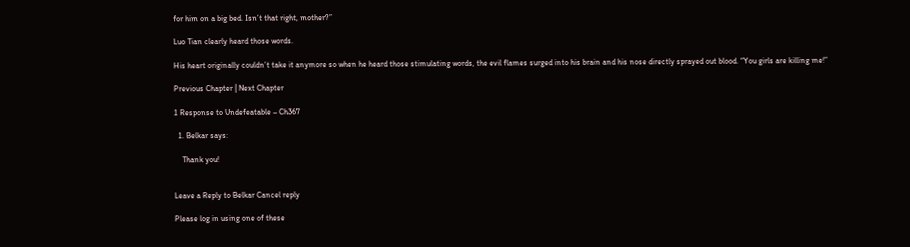for him on a big bed. Isn’t that right, mother?”

Luo Tian clearly heard those words.

His heart originally couldn’t take it anymore so when he heard those stimulating words, the evil flames surged into his brain and his nose directly sprayed out blood. “You girls are killing me!”

Previous Chapter | Next Chapter

1 Response to Undefeatable – Ch367

  1. Belkar says:

    Thank you!


Leave a Reply to Belkar Cancel reply

Please log in using one of these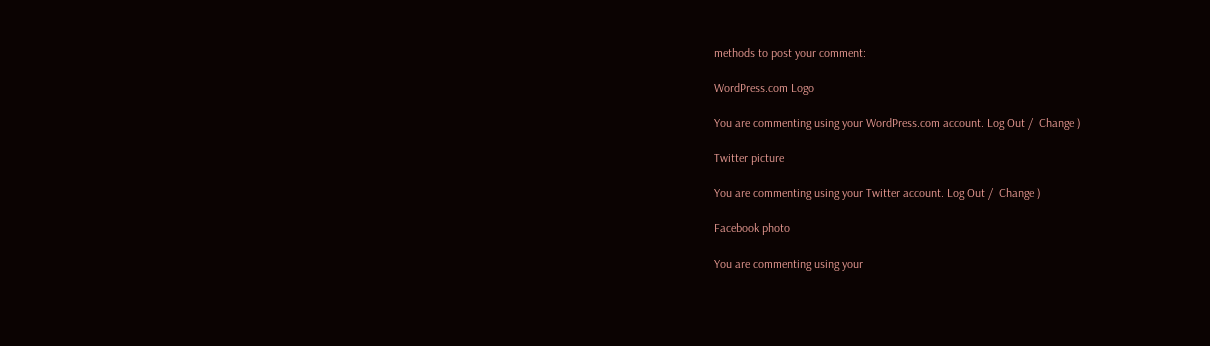methods to post your comment:

WordPress.com Logo

You are commenting using your WordPress.com account. Log Out /  Change )

Twitter picture

You are commenting using your Twitter account. Log Out /  Change )

Facebook photo

You are commenting using your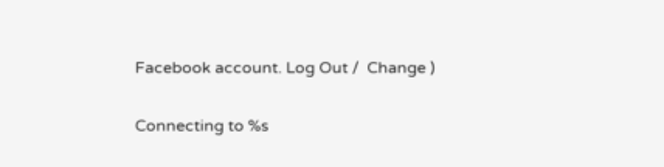Facebook account. Log Out /  Change )

Connecting to %s